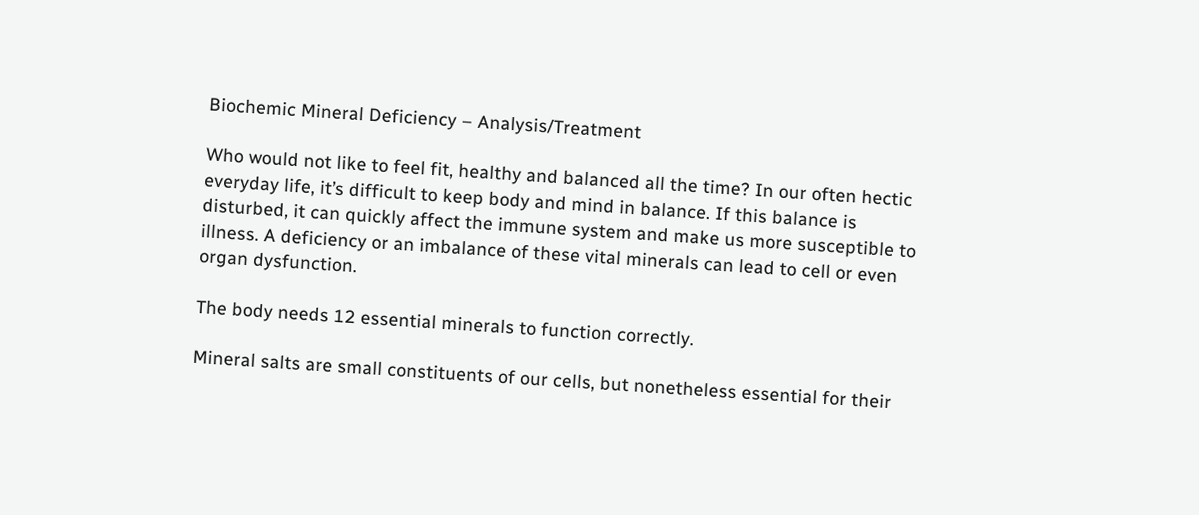Biochemic Mineral Deficiency – Analysis/Treatment

Who would not like to feel fit, healthy and balanced all the time? In our often hectic everyday life, it’s difficult to keep body and mind in balance. If this balance is disturbed, it can quickly affect the immune system and make us more susceptible to illness. A deficiency or an imbalance of these vital minerals can lead to cell or even organ dysfunction.

The body needs 12 essential minerals to function correctly.

Mineral salts are small constituents of our cells, but nonetheless essential for their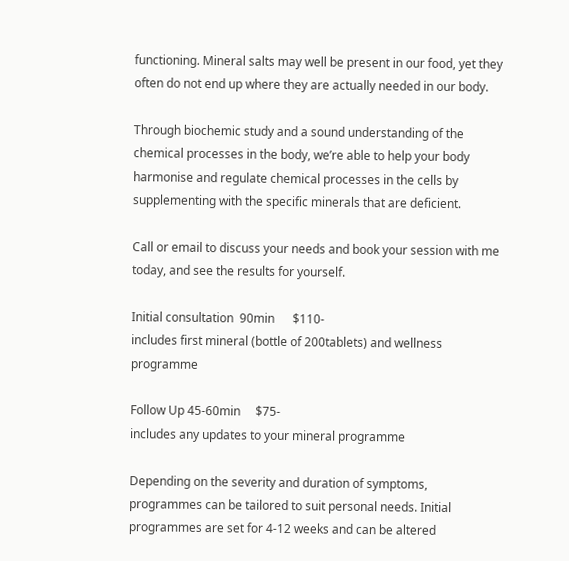functioning. Mineral salts may well be present in our food, yet they often do not end up where they are actually needed in our body.

Through biochemic study and a sound understanding of the chemical processes in the body, we’re able to help your body harmonise and regulate chemical processes in the cells by supplementing with the specific minerals that are deficient.

Call or email to discuss your needs and book your session with me today, and see the results for yourself.

Initial consultation  90min      $110-
includes first mineral (bottle of 200tablets) and wellness programme

Follow Up 45-60min     $75-
includes any updates to your mineral programme

Depending on the severity and duration of symptoms, programmes can be tailored to suit personal needs. Initial programmes are set for 4-12 weeks and can be altered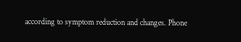according to symptom reduction and changes. Phone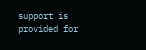support is provided for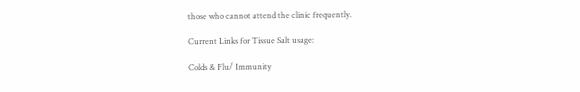those who cannot attend the clinic frequently.

Current Links for Tissue Salt usage:

Colds & Flu/ Immunity